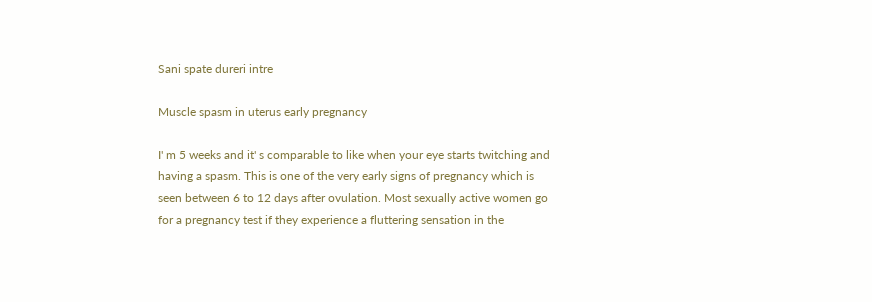Sani spate dureri intre

Muscle spasm in uterus early pregnancy

I' m 5 weeks and it' s comparable to like when your eye starts twitching and having a spasm. This is one of the very early signs of pregnancy which is seen between 6 to 12 days after ovulation. Most sexually active women go for a pregnancy test if they experience a fluttering sensation in the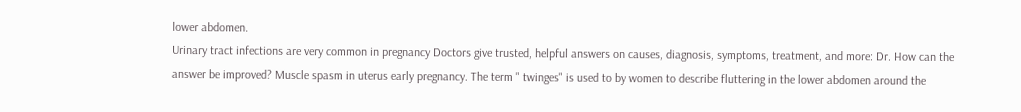lower abdomen.
Urinary tract infections are very common in pregnancy Doctors give trusted, helpful answers on causes, diagnosis, symptoms, treatment, and more: Dr. How can the answer be improved? Muscle spasm in uterus early pregnancy. The term " twinges" is used to by women to describe fluttering in the lower abdomen around the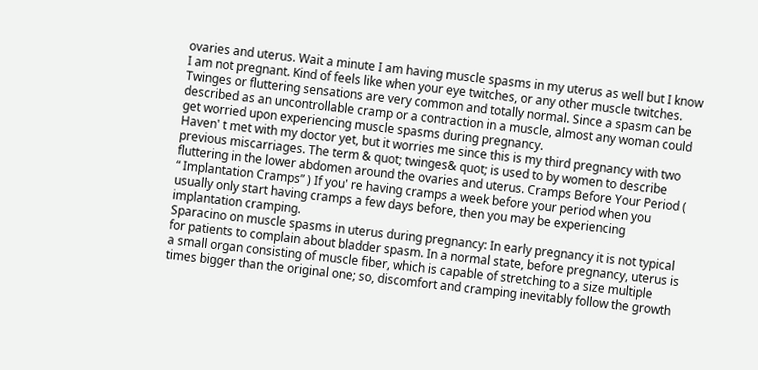ovaries and uterus. Wait a minute I am having muscle spasms in my uterus as well but I know I am not pregnant. Kind of feels like when your eye twitches, or any other muscle twitches. Twinges or fluttering sensations are very common and totally normal. Since a spasm can be described as an uncontrollable cramp or a contraction in a muscle, almost any woman could get worried upon experiencing muscle spasms during pregnancy.
Haven' t met with my doctor yet, but it worries me since this is my third pregnancy with two previous miscarriages. The term & quot; twinges& quot; is used to by women to describe fluttering in the lower abdomen around the ovaries and uterus. Cramps Before Your Period ( “ Implantation Cramps” ) If you' re having cramps a week before your period when you usually only start having cramps a few days before, then you may be experiencing implantation cramping.
Sparacino on muscle spasms in uterus during pregnancy: In early pregnancy it is not typical for patients to complain about bladder spasm. In a normal state, before pregnancy, uterus is a small organ consisting of muscle fiber, which is capable of stretching to a size multiple times bigger than the original one; so, discomfort and cramping inevitably follow the growth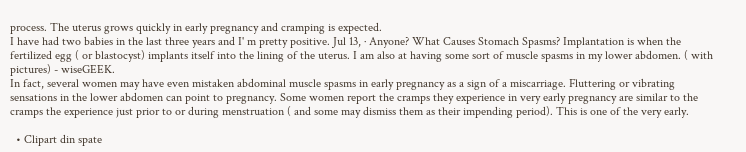process. The uterus grows quickly in early pregnancy and cramping is expected.
I have had two babies in the last three years and I' m pretty positive. Jul 13, · Anyone? What Causes Stomach Spasms? Implantation is when the fertilized egg ( or blastocyst) implants itself into the lining of the uterus. I am also at having some sort of muscle spasms in my lower abdomen. ( with pictures) - wiseGEEK.
In fact, several women may have even mistaken abdominal muscle spasms in early pregnancy as a sign of a miscarriage. Fluttering or vibrating sensations in the lower abdomen can point to pregnancy. Some women report the cramps they experience in very early pregnancy are similar to the cramps the experience just prior to or during menstruation ( and some may dismiss them as their impending period). This is one of the very early.

  • Clipart din spate